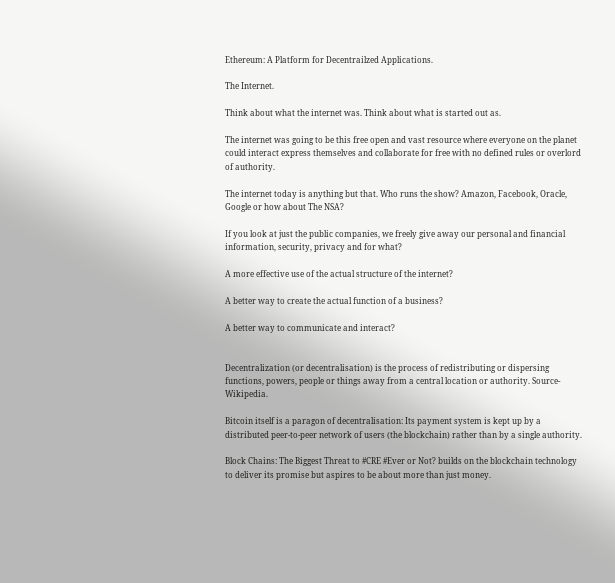Ethereum: A Platform for Decentrailzed Applications.

The Internet.

Think about what the internet was. Think about what is started out as.

The internet was going to be this free open and vast resource where everyone on the planet could interact express themselves and collaborate for free with no defined rules or overlord of authority.

The internet today is anything but that. Who runs the show? Amazon, Facebook, Oracle, Google or how about The NSA?

If you look at just the public companies, we freely give away our personal and financial information, security, privacy and for what?

A more effective use of the actual structure of the internet?

A better way to create the actual function of a business?

A better way to communicate and interact?


Decentralization (or decentralisation) is the process of redistributing or dispersing functions, powers, people or things away from a central location or authority. Source- Wikipedia.

Bitcoin itself is a paragon of decentralisation: Its payment system is kept up by a distributed peer-to-peer network of users (the blockchain) rather than by a single authority.

Block Chains: The Biggest Threat to #CRE #Ever or Not? builds on the blockchain technology to deliver its promise but aspires to be about more than just money.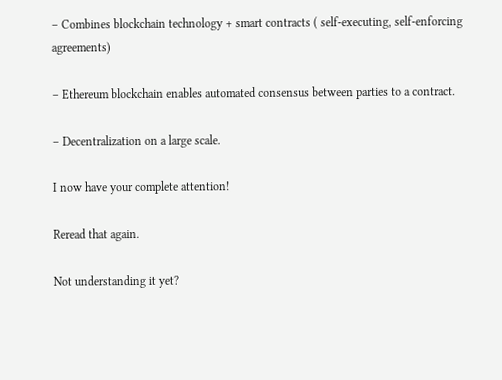– Combines blockchain technology + smart contracts ( self-executing, self-enforcing agreements)

– Ethereum blockchain enables automated consensus between parties to a contract.

– Decentralization on a large scale.

I now have your complete attention!

Reread that again.

Not understanding it yet?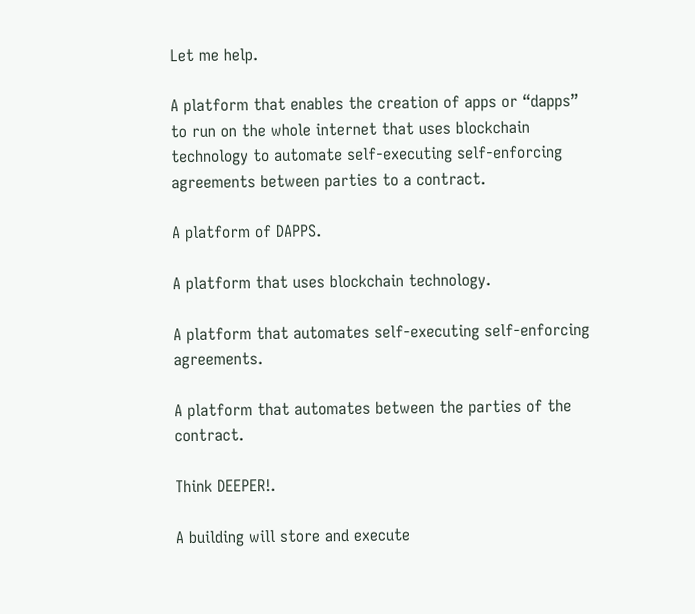Let me help.

A platform that enables the creation of apps or “dapps” to run on the whole internet that uses blockchain technology to automate self-executing self-enforcing agreements between parties to a contract.

A platform of DAPPS.

A platform that uses blockchain technology.

A platform that automates self-executing self-enforcing agreements.

A platform that automates between the parties of the contract.

Think DEEPER!.

A building will store and execute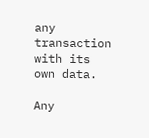any transaction with its own data.

Any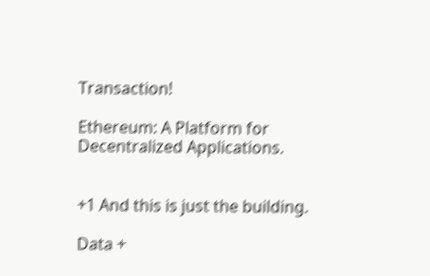Transaction!

Ethereum: A Platform for Decentralized Applications.


+1 And this is just the building.

Data +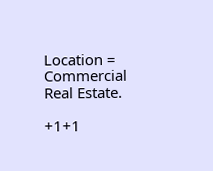Location = Commercial Real Estate.

+1+1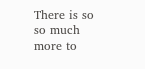There is so so much more to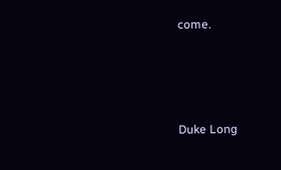come.





Duke Long